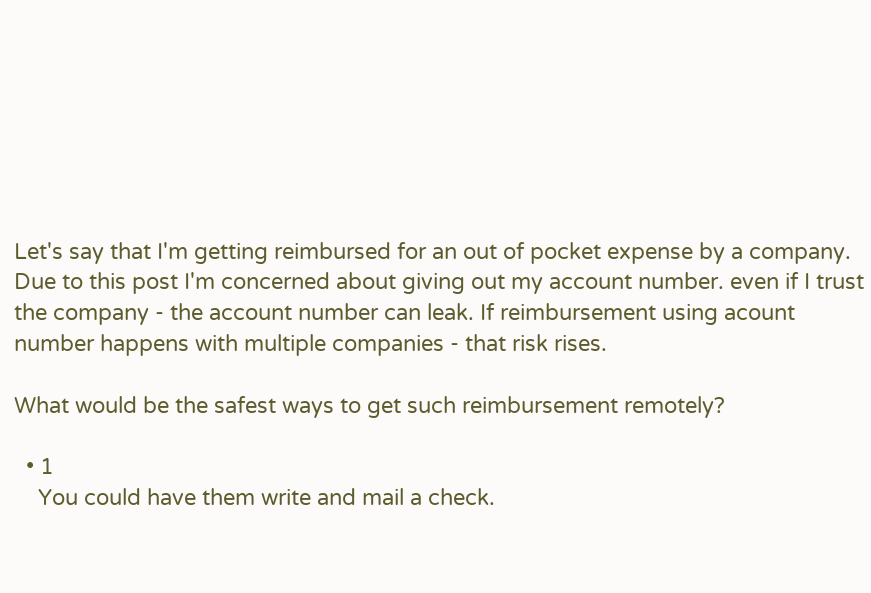Let's say that I'm getting reimbursed for an out of pocket expense by a company. Due to this post I'm concerned about giving out my account number. even if I trust the company - the account number can leak. If reimbursement using acount number happens with multiple companies - that risk rises.

What would be the safest ways to get such reimbursement remotely?

  • 1
    You could have them write and mail a check.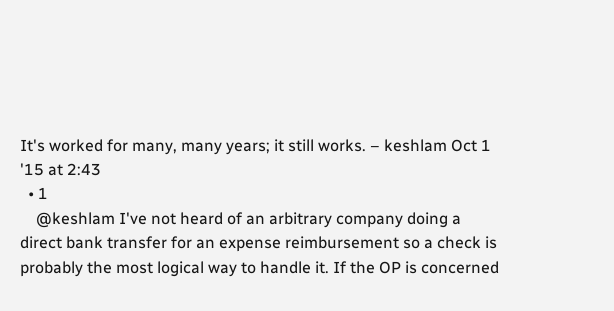It's worked for many, many years; it still works. – keshlam Oct 1 '15 at 2:43
  • 1
    @keshlam I've not heard of an arbitrary company doing a direct bank transfer for an expense reimbursement so a check is probably the most logical way to handle it. If the OP is concerned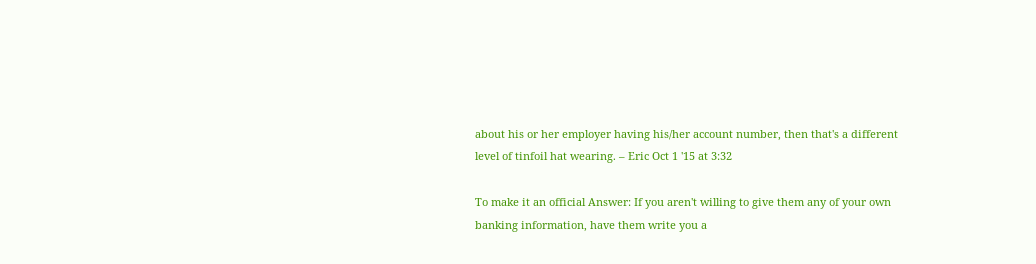about his or her employer having his/her account number, then that's a different level of tinfoil hat wearing. – Eric Oct 1 '15 at 3:32

To make it an official Answer: If you aren't willing to give them any of your own banking information, have them write you a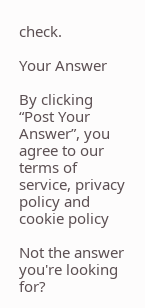check.

Your Answer

By clicking “Post Your Answer”, you agree to our terms of service, privacy policy and cookie policy

Not the answer you're looking for?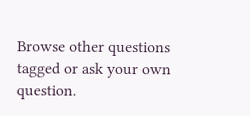Browse other questions tagged or ask your own question.